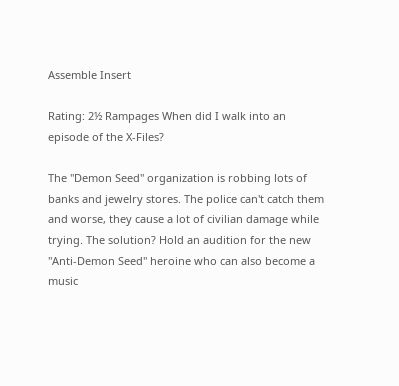Assemble Insert

Rating: 2½ Rampages When did I walk into an episode of the X-Files?

The "Demon Seed" organization is robbing lots of banks and jewelry stores. The police can't catch them and worse, they cause a lot of civilian damage while trying. The solution? Hold an audition for the new "Anti-Demon Seed" heroine who can also become a music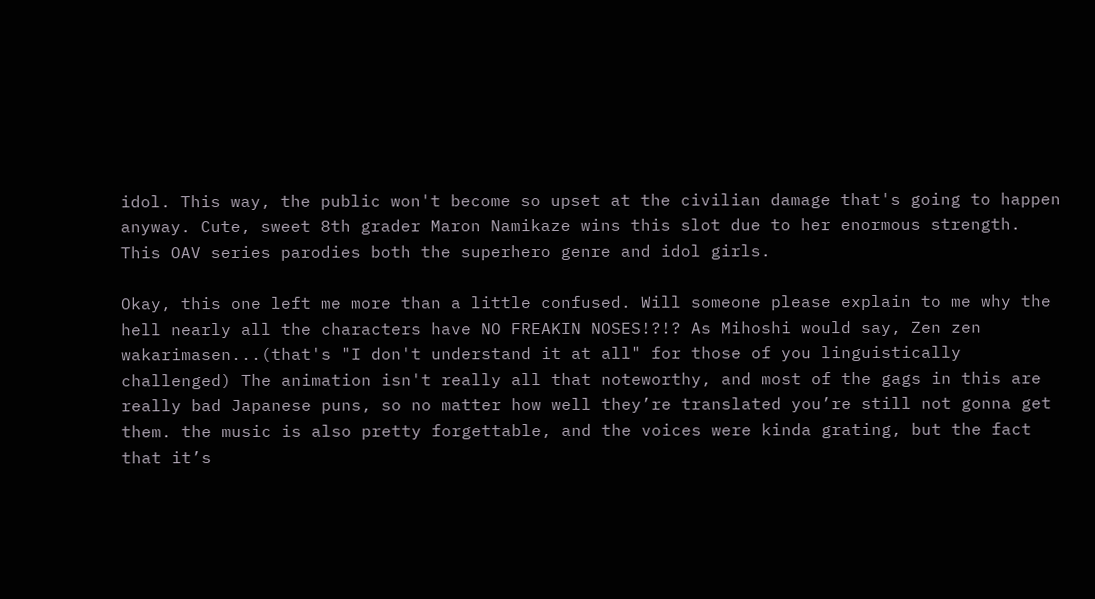idol. This way, the public won't become so upset at the civilian damage that's going to happen anyway. Cute, sweet 8th grader Maron Namikaze wins this slot due to her enormous strength. This OAV series parodies both the superhero genre and idol girls.

Okay, this one left me more than a little confused. Will someone please explain to me why the hell nearly all the characters have NO FREAKIN NOSES!?!? As Mihoshi would say, Zen zen wakarimasen...(that's "I don't understand it at all" for those of you linguistically challenged) The animation isn't really all that noteworthy, and most of the gags in this are really bad Japanese puns, so no matter how well they’re translated you’re still not gonna get them. the music is also pretty forgettable, and the voices were kinda grating, but the fact that it’s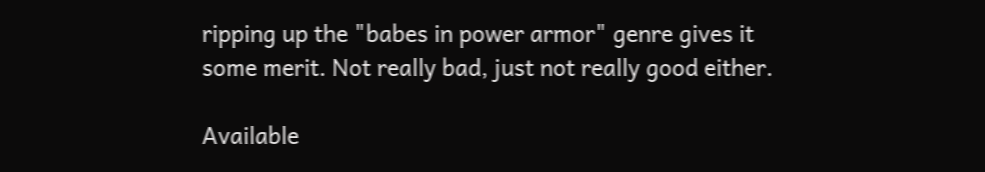ripping up the "babes in power armor" genre gives it some merit. Not really bad, just not really good either.

Available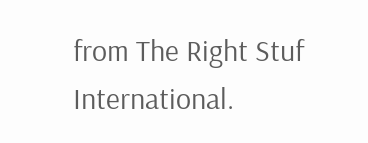from The Right Stuf International.